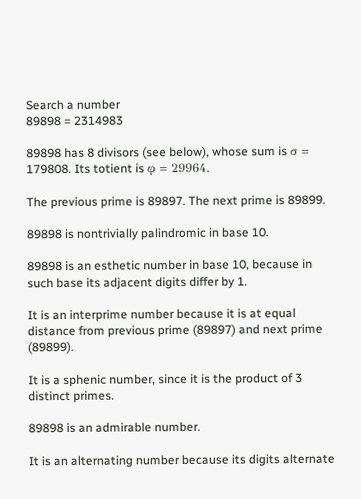Search a number
89898 = 2314983

89898 has 8 divisors (see below), whose sum is σ = 179808. Its totient is φ = 29964.

The previous prime is 89897. The next prime is 89899.

89898 is nontrivially palindromic in base 10.

89898 is an esthetic number in base 10, because in such base its adjacent digits differ by 1.

It is an interprime number because it is at equal distance from previous prime (89897) and next prime (89899).

It is a sphenic number, since it is the product of 3 distinct primes.

89898 is an admirable number.

It is an alternating number because its digits alternate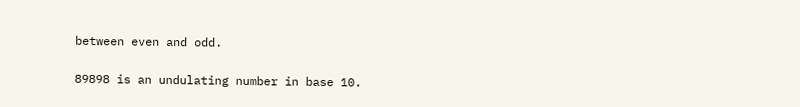between even and odd.

89898 is an undulating number in base 10.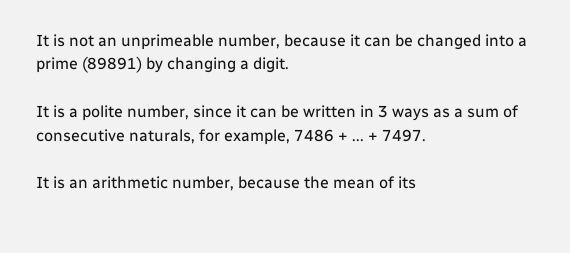It is not an unprimeable number, because it can be changed into a prime (89891) by changing a digit.

It is a polite number, since it can be written in 3 ways as a sum of consecutive naturals, for example, 7486 + ... + 7497.

It is an arithmetic number, because the mean of its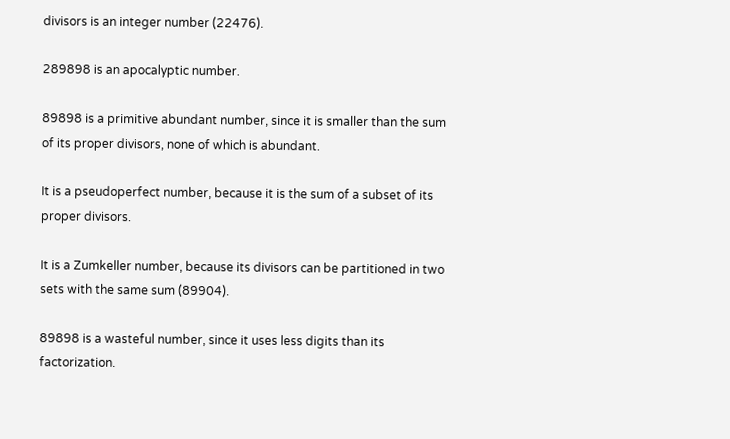divisors is an integer number (22476).

289898 is an apocalyptic number.

89898 is a primitive abundant number, since it is smaller than the sum of its proper divisors, none of which is abundant.

It is a pseudoperfect number, because it is the sum of a subset of its proper divisors.

It is a Zumkeller number, because its divisors can be partitioned in two sets with the same sum (89904).

89898 is a wasteful number, since it uses less digits than its factorization.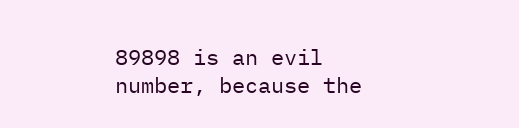89898 is an evil number, because the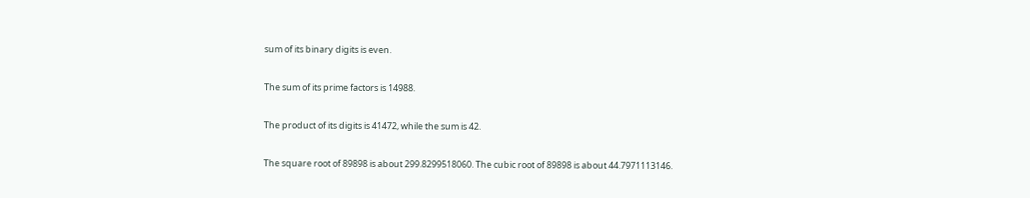sum of its binary digits is even.

The sum of its prime factors is 14988.

The product of its digits is 41472, while the sum is 42.

The square root of 89898 is about 299.8299518060. The cubic root of 89898 is about 44.7971113146.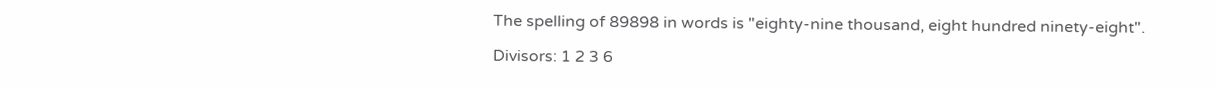The spelling of 89898 in words is "eighty-nine thousand, eight hundred ninety-eight".

Divisors: 1 2 3 6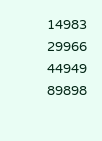14983 29966 44949 89898